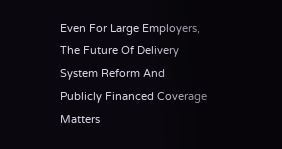Even For Large Employers, The Future Of Delivery System Reform And Publicly Financed Coverage Matters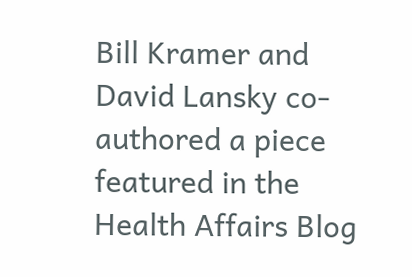Bill Kramer and David Lansky co-authored a piece featured in the Health Affairs Blog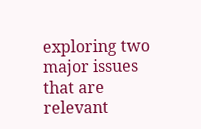exploring two major issues that are relevant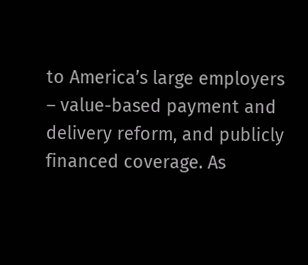to America’s large employers – value-based payment and delivery reform, and publicly financed coverage. As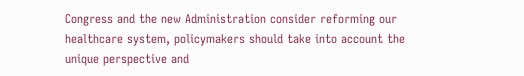Congress and the new Administration consider reforming our healthcare system, policymakers should take into account the unique perspective and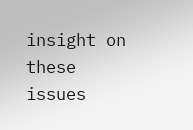insight on these issues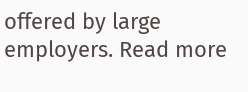offered by large employers. Read more